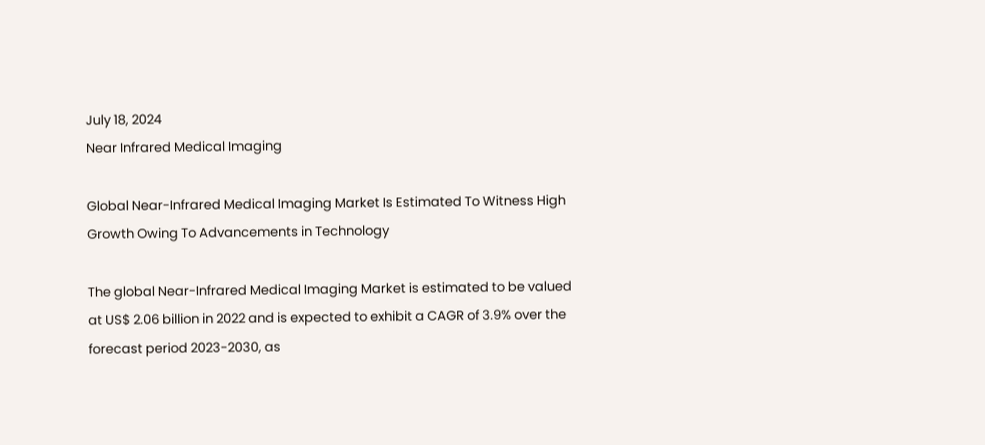July 18, 2024
Near Infrared Medical Imaging

Global Near-Infrared Medical Imaging Market Is Estimated To Witness High Growth Owing To Advancements in Technology

The global Near-Infrared Medical Imaging Market is estimated to be valued at US$ 2.06 billion in 2022 and is expected to exhibit a CAGR of 3.9% over the forecast period 2023-2030, as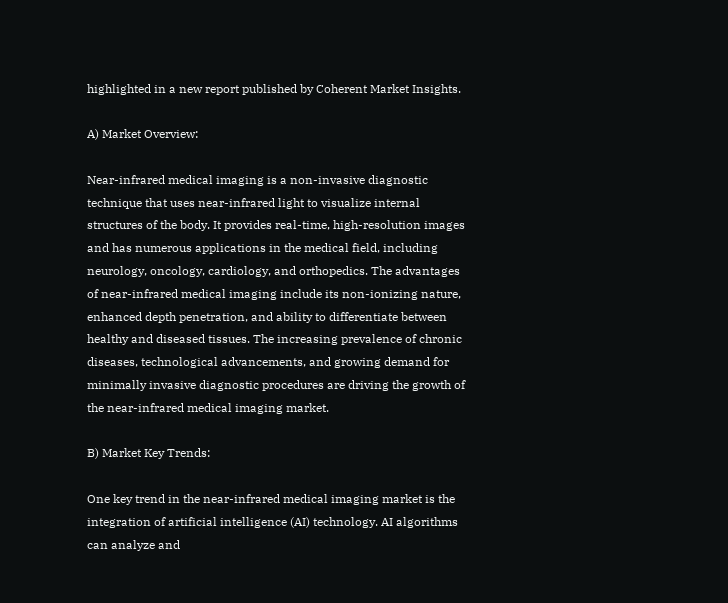highlighted in a new report published by Coherent Market Insights.

A) Market Overview:

Near-infrared medical imaging is a non-invasive diagnostic technique that uses near-infrared light to visualize internal structures of the body. It provides real-time, high-resolution images and has numerous applications in the medical field, including neurology, oncology, cardiology, and orthopedics. The advantages of near-infrared medical imaging include its non-ionizing nature, enhanced depth penetration, and ability to differentiate between healthy and diseased tissues. The increasing prevalence of chronic diseases, technological advancements, and growing demand for minimally invasive diagnostic procedures are driving the growth of the near-infrared medical imaging market.

B) Market Key Trends:

One key trend in the near-infrared medical imaging market is the integration of artificial intelligence (AI) technology. AI algorithms can analyze and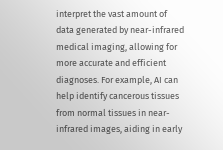interpret the vast amount of data generated by near-infrared medical imaging, allowing for more accurate and efficient diagnoses. For example, AI can help identify cancerous tissues from normal tissues in near-infrared images, aiding in early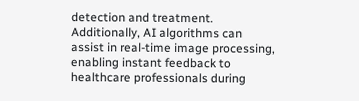detection and treatment. Additionally, AI algorithms can assist in real-time image processing, enabling instant feedback to healthcare professionals during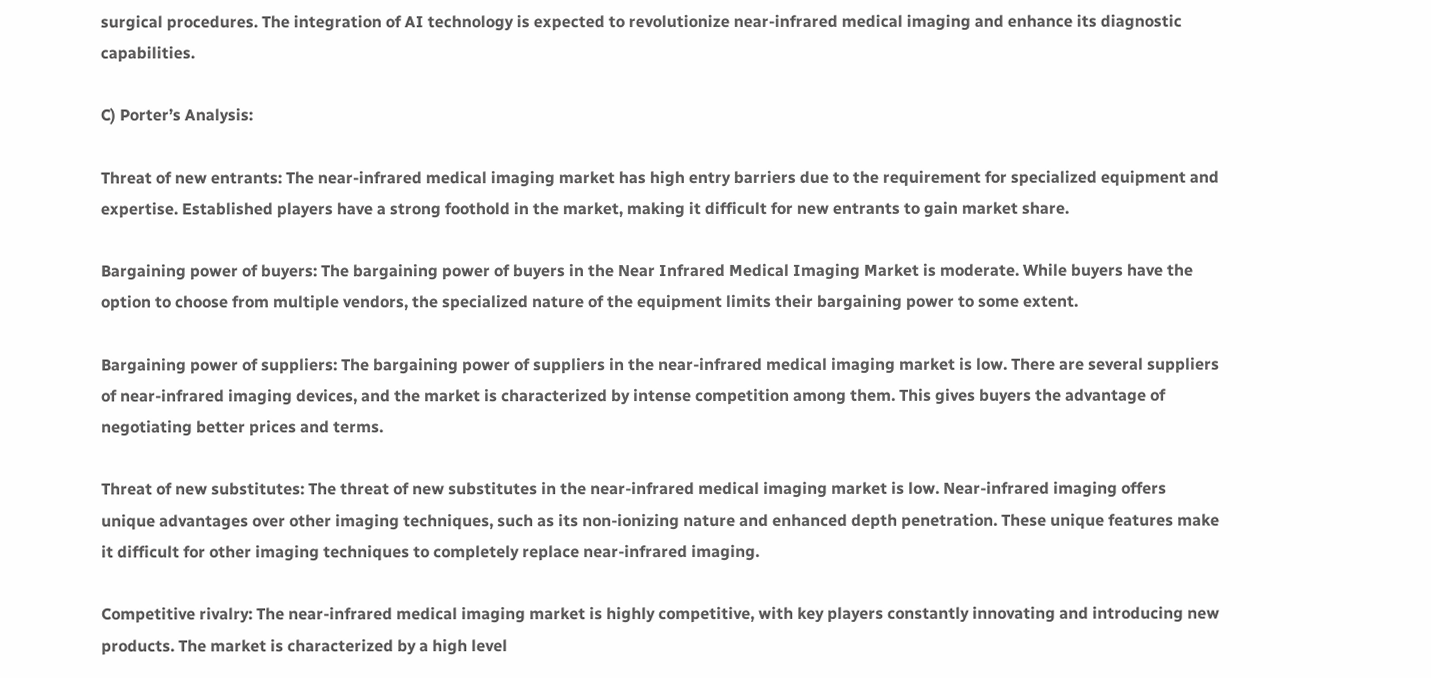surgical procedures. The integration of AI technology is expected to revolutionize near-infrared medical imaging and enhance its diagnostic capabilities.

C) Porter’s Analysis:

Threat of new entrants: The near-infrared medical imaging market has high entry barriers due to the requirement for specialized equipment and expertise. Established players have a strong foothold in the market, making it difficult for new entrants to gain market share.

Bargaining power of buyers: The bargaining power of buyers in the Near Infrared Medical Imaging Market is moderate. While buyers have the option to choose from multiple vendors, the specialized nature of the equipment limits their bargaining power to some extent.

Bargaining power of suppliers: The bargaining power of suppliers in the near-infrared medical imaging market is low. There are several suppliers of near-infrared imaging devices, and the market is characterized by intense competition among them. This gives buyers the advantage of negotiating better prices and terms.

Threat of new substitutes: The threat of new substitutes in the near-infrared medical imaging market is low. Near-infrared imaging offers unique advantages over other imaging techniques, such as its non-ionizing nature and enhanced depth penetration. These unique features make it difficult for other imaging techniques to completely replace near-infrared imaging.

Competitive rivalry: The near-infrared medical imaging market is highly competitive, with key players constantly innovating and introducing new products. The market is characterized by a high level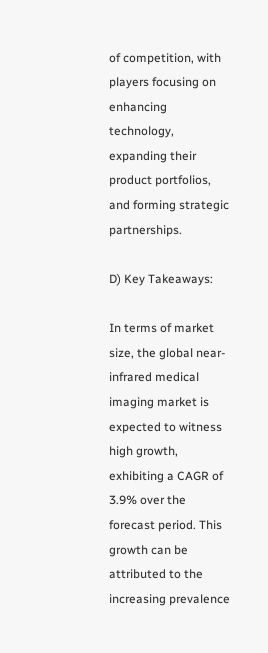of competition, with players focusing on enhancing technology, expanding their product portfolios, and forming strategic partnerships.

D) Key Takeaways:

In terms of market size, the global near-infrared medical imaging market is expected to witness high growth, exhibiting a CAGR of 3.9% over the forecast period. This growth can be attributed to the increasing prevalence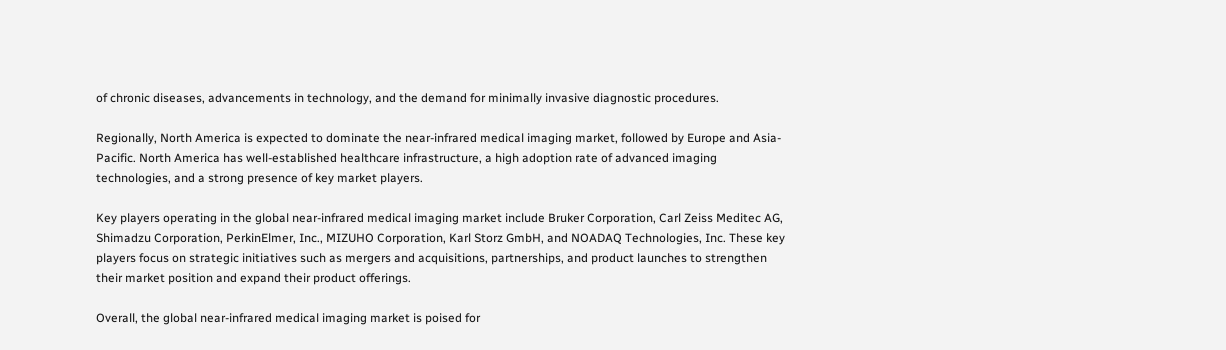of chronic diseases, advancements in technology, and the demand for minimally invasive diagnostic procedures.

Regionally, North America is expected to dominate the near-infrared medical imaging market, followed by Europe and Asia-Pacific. North America has well-established healthcare infrastructure, a high adoption rate of advanced imaging technologies, and a strong presence of key market players.

Key players operating in the global near-infrared medical imaging market include Bruker Corporation, Carl Zeiss Meditec AG, Shimadzu Corporation, PerkinElmer, Inc., MIZUHO Corporation, Karl Storz GmbH, and NOADAQ Technologies, Inc. These key players focus on strategic initiatives such as mergers and acquisitions, partnerships, and product launches to strengthen their market position and expand their product offerings.

Overall, the global near-infrared medical imaging market is poised for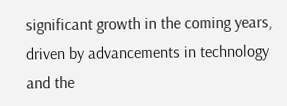significant growth in the coming years, driven by advancements in technology and the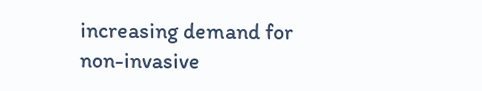increasing demand for non-invasive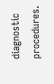diagnostic procedures.